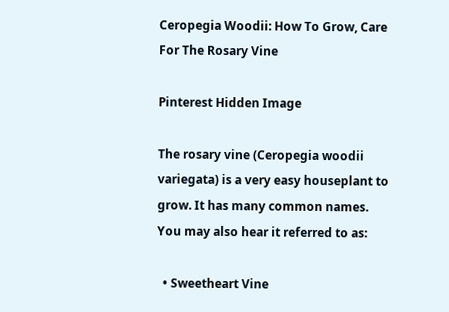Ceropegia Woodii: How To Grow, Care For The Rosary Vine

Pinterest Hidden Image

The rosary vine (Ceropegia woodii variegata) is a very easy houseplant to grow. It has many common names. You may also hear it referred to as:

  • Sweetheart Vine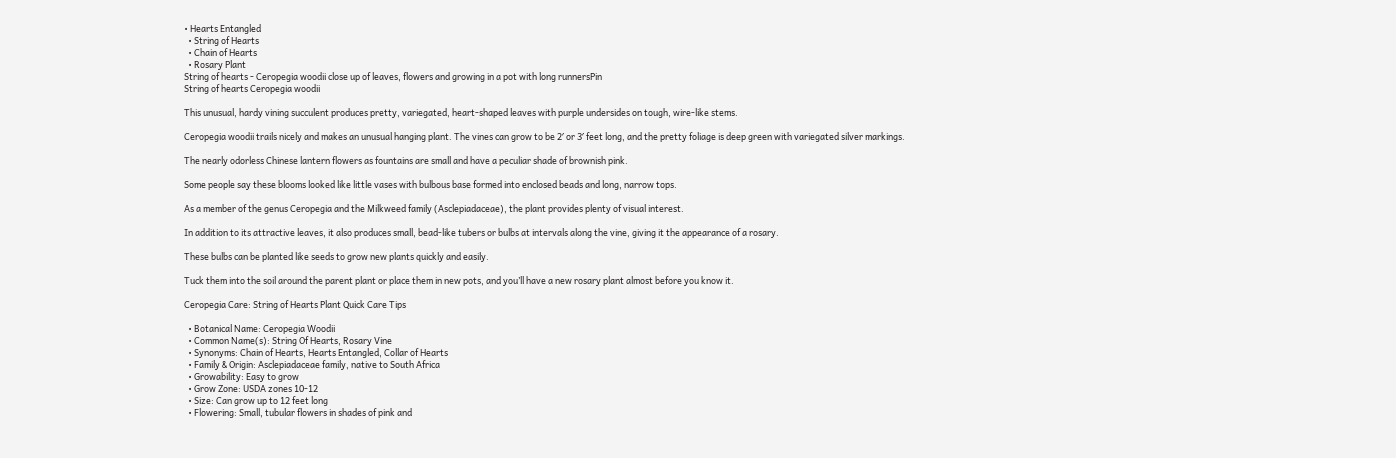• Hearts Entangled
  • String of Hearts
  • Chain of Hearts
  • Rosary Plant
String of hearts - Ceropegia woodii close up of leaves, flowers and growing in a pot with long runnersPin
String of hearts Ceropegia woodii

This unusual, hardy vining succulent produces pretty, variegated, heart-shaped leaves with purple undersides on tough, wire-like stems.

Ceropegia woodii trails nicely and makes an unusual hanging plant. The vines can grow to be 2′ or 3′ feet long, and the pretty foliage is deep green with variegated silver markings.

The nearly odorless Chinese lantern flowers as fountains are small and have a peculiar shade of brownish pink.

Some people say these blooms looked like little vases with bulbous base formed into enclosed beads and long, narrow tops.

As a member of the genus Ceropegia and the Milkweed family (Asclepiadaceae), the plant provides plenty of visual interest.

In addition to its attractive leaves, it also produces small, bead-like tubers or bulbs at intervals along the vine, giving it the appearance of a rosary.

These bulbs can be planted like seeds to grow new plants quickly and easily.

Tuck them into the soil around the parent plant or place them in new pots, and you’ll have a new rosary plant almost before you know it.

Ceropegia Care: String of Hearts Plant Quick Care Tips

  • Botanical Name: Ceropegia Woodii
  • Common Name(s): String Of Hearts, Rosary Vine
  • Synonyms: Chain of Hearts, Hearts Entangled, Collar of Hearts
  • Family & Origin: Asclepiadaceae family, native to South Africa
  • Growability: Easy to grow
  • Grow Zone: USDA zones 10-12
  • Size: Can grow up to 12 feet long
  • Flowering: Small, tubular flowers in shades of pink and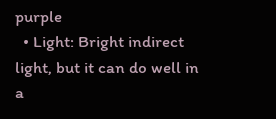purple
  • Light: Bright indirect light, but it can do well in a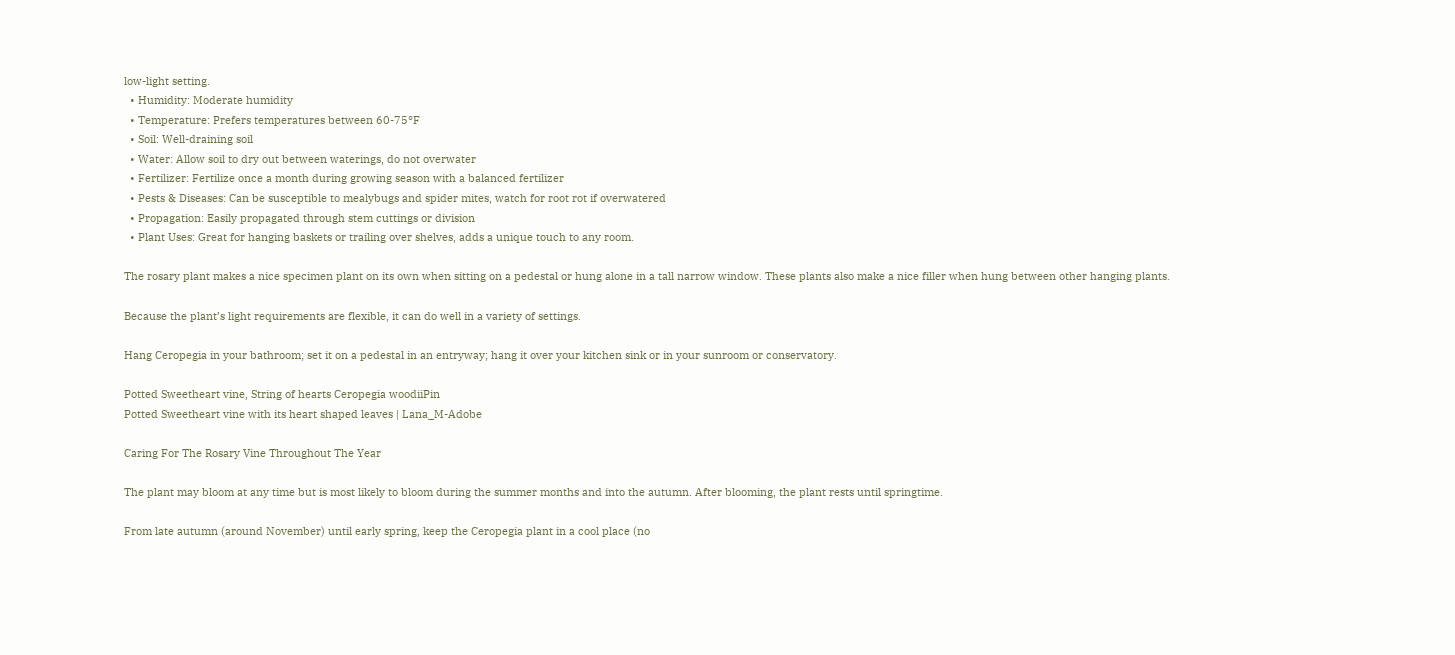low-light setting.
  • Humidity: Moderate humidity
  • Temperature: Prefers temperatures between 60-75°F
  • Soil: Well-draining soil
  • Water: Allow soil to dry out between waterings, do not overwater
  • Fertilizer: Fertilize once a month during growing season with a balanced fertilizer
  • Pests & Diseases: Can be susceptible to mealybugs and spider mites, watch for root rot if overwatered
  • Propagation: Easily propagated through stem cuttings or division
  • Plant Uses: Great for hanging baskets or trailing over shelves, adds a unique touch to any room.

The rosary plant makes a nice specimen plant on its own when sitting on a pedestal or hung alone in a tall narrow window. These plants also make a nice filler when hung between other hanging plants.

Because the plant’s light requirements are flexible, it can do well in a variety of settings.

Hang Ceropegia in your bathroom; set it on a pedestal in an entryway; hang it over your kitchen sink or in your sunroom or conservatory.

Potted Sweetheart vine, String of hearts Ceropegia woodiiPin
Potted Sweetheart vine with its heart shaped leaves | Lana_M-Adobe

Caring For The Rosary Vine Throughout The Year

The plant may bloom at any time but is most likely to bloom during the summer months and into the autumn. After blooming, the plant rests until springtime.

From late autumn (around November) until early spring, keep the Ceropegia plant in a cool place (no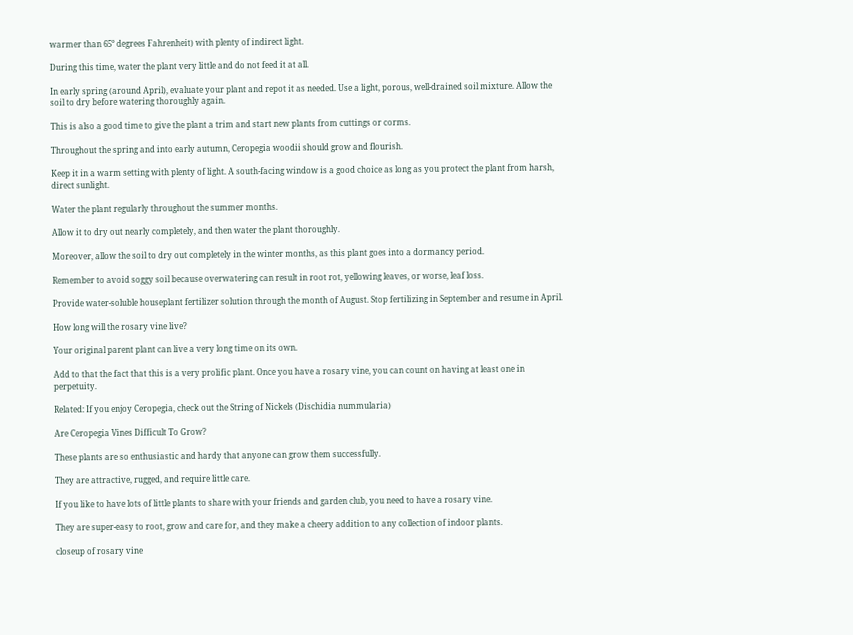warmer than 65° degrees Fahrenheit) with plenty of indirect light.

During this time, water the plant very little and do not feed it at all.

In early spring (around April), evaluate your plant and repot it as needed. Use a light, porous, well-drained soil mixture. Allow the soil to dry before watering thoroughly again.

This is also a good time to give the plant a trim and start new plants from cuttings or corms.

Throughout the spring and into early autumn, Ceropegia woodii should grow and flourish.

Keep it in a warm setting with plenty of light. A south-facing window is a good choice as long as you protect the plant from harsh, direct sunlight.

Water the plant regularly throughout the summer months.

Allow it to dry out nearly completely, and then water the plant thoroughly.

Moreover, allow the soil to dry out completely in the winter months, as this plant goes into a dormancy period.

Remember to avoid soggy soil because overwatering can result in root rot, yellowing leaves, or worse, leaf loss.

Provide water-soluble houseplant fertilizer solution through the month of August. Stop fertilizing in September and resume in April.

How long will the rosary vine live?

Your original parent plant can live a very long time on its own.

Add to that the fact that this is a very prolific plant. Once you have a rosary vine, you can count on having at least one in perpetuity.

Related: If you enjoy Ceropegia, check out the String of Nickels (Dischidia nummularia)

Are Ceropegia Vines Difficult To Grow?

These plants are so enthusiastic and hardy that anyone can grow them successfully.

They are attractive, rugged, and require little care.

If you like to have lots of little plants to share with your friends and garden club, you need to have a rosary vine.

They are super-easy to root, grow and care for, and they make a cheery addition to any collection of indoor plants.

closeup of rosary vine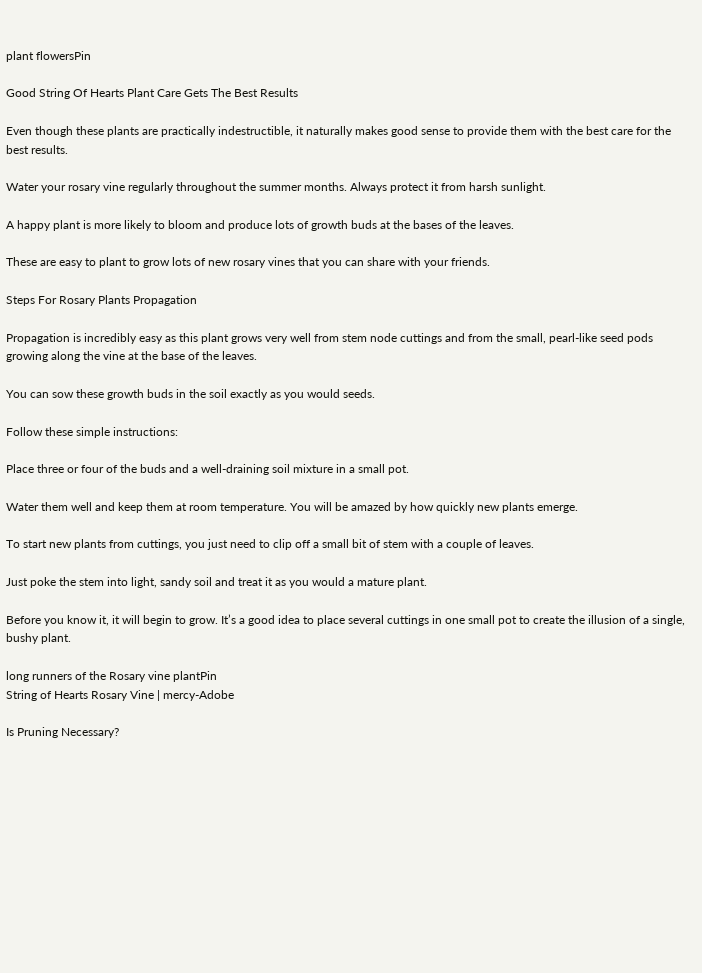plant flowersPin

Good String Of Hearts Plant Care Gets The Best Results

Even though these plants are practically indestructible, it naturally makes good sense to provide them with the best care for the best results.

Water your rosary vine regularly throughout the summer months. Always protect it from harsh sunlight.

A happy plant is more likely to bloom and produce lots of growth buds at the bases of the leaves.

These are easy to plant to grow lots of new rosary vines that you can share with your friends.

Steps For Rosary Plants Propagation

Propagation is incredibly easy as this plant grows very well from stem node cuttings and from the small, pearl-like seed pods growing along the vine at the base of the leaves.

You can sow these growth buds in the soil exactly as you would seeds.

Follow these simple instructions:

Place three or four of the buds and a well-draining soil mixture in a small pot.

Water them well and keep them at room temperature. You will be amazed by how quickly new plants emerge.

To start new plants from cuttings, you just need to clip off a small bit of stem with a couple of leaves.

Just poke the stem into light, sandy soil and treat it as you would a mature plant.

Before you know it, it will begin to grow. It’s a good idea to place several cuttings in one small pot to create the illusion of a single, bushy plant.

long runners of the Rosary vine plantPin
String of Hearts Rosary Vine | mercy-Adobe

Is Pruning Necessary?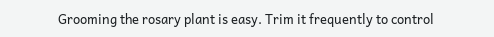Grooming the rosary plant is easy. Trim it frequently to control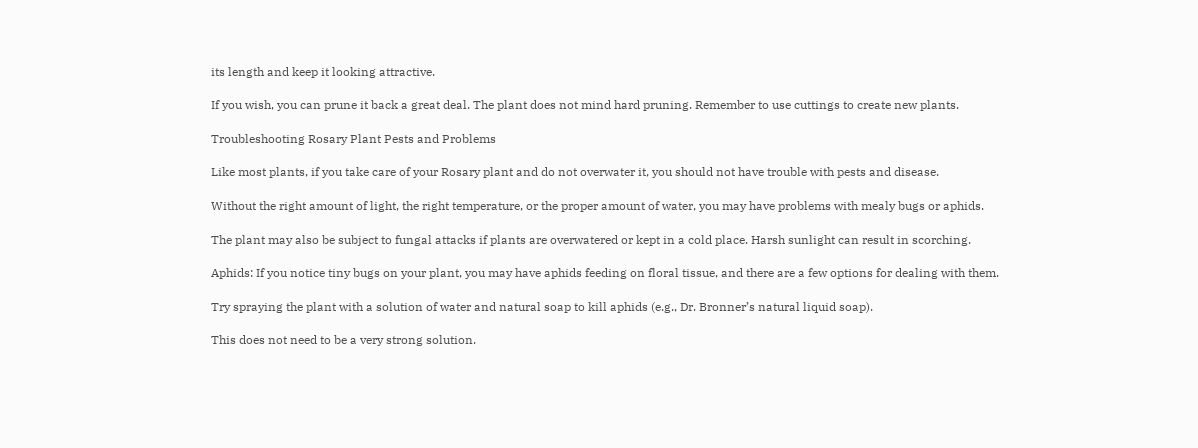its length and keep it looking attractive.

If you wish, you can prune it back a great deal. The plant does not mind hard pruning. Remember to use cuttings to create new plants.

Troubleshooting Rosary Plant Pests and Problems

Like most plants, if you take care of your Rosary plant and do not overwater it, you should not have trouble with pests and disease.

Without the right amount of light, the right temperature, or the proper amount of water, you may have problems with mealy bugs or aphids.

The plant may also be subject to fungal attacks if plants are overwatered or kept in a cold place. Harsh sunlight can result in scorching.

Aphids: If you notice tiny bugs on your plant, you may have aphids feeding on floral tissue, and there are a few options for dealing with them.

Try spraying the plant with a solution of water and natural soap to kill aphids (e.g., Dr. Bronner’s natural liquid soap).

This does not need to be a very strong solution.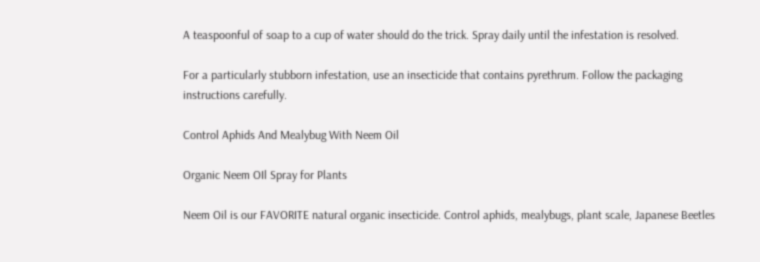A teaspoonful of soap to a cup of water should do the trick. Spray daily until the infestation is resolved.

For a particularly stubborn infestation, use an insecticide that contains pyrethrum. Follow the packaging instructions carefully.

Control Aphids And Mealybug With Neem Oil

Organic Neem OIl Spray for Plants

Neem Oil is our FAVORITE natural organic insecticide. Control aphids, mealybugs, plant scale, Japanese Beetles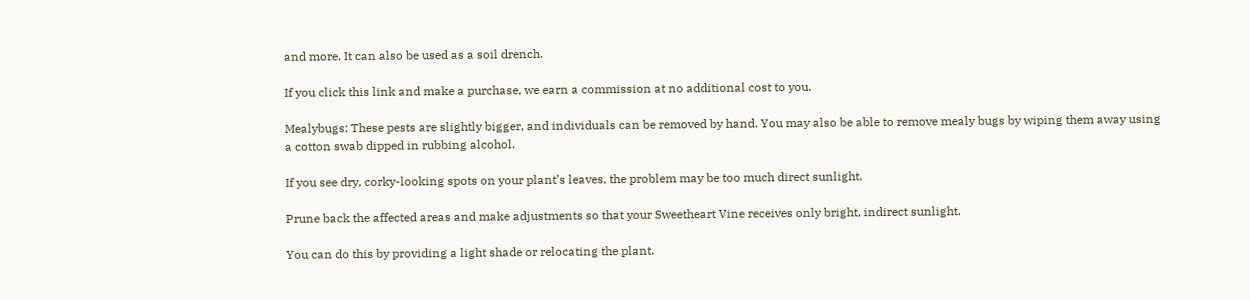and more. It can also be used as a soil drench.

If you click this link and make a purchase, we earn a commission at no additional cost to you.

Mealybugs: These pests are slightly bigger, and individuals can be removed by hand. You may also be able to remove mealy bugs by wiping them away using a cotton swab dipped in rubbing alcohol.

If you see dry, corky-looking spots on your plant’s leaves, the problem may be too much direct sunlight.

Prune back the affected areas and make adjustments so that your Sweetheart Vine receives only bright, indirect sunlight.

You can do this by providing a light shade or relocating the plant.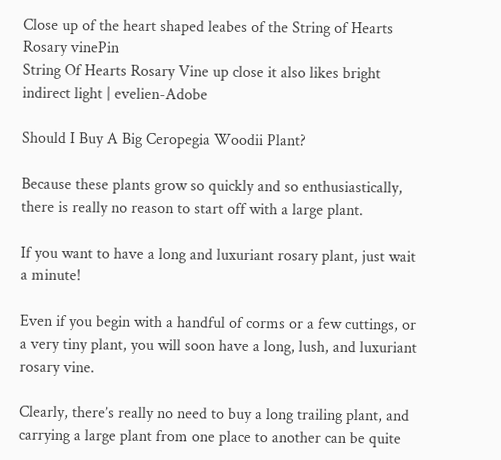Close up of the heart shaped leabes of the String of Hearts Rosary vinePin
String Of Hearts Rosary Vine up close it also likes bright indirect light | evelien-Adobe

Should I Buy A Big Ceropegia Woodii Plant?

Because these plants grow so quickly and so enthusiastically, there is really no reason to start off with a large plant.

If you want to have a long and luxuriant rosary plant, just wait a minute!

Even if you begin with a handful of corms or a few cuttings, or a very tiny plant, you will soon have a long, lush, and luxuriant rosary vine.

Clearly, there’s really no need to buy a long trailing plant, and carrying a large plant from one place to another can be quite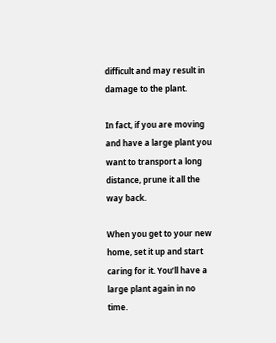difficult and may result in damage to the plant.

In fact, if you are moving and have a large plant you want to transport a long distance, prune it all the way back.

When you get to your new home, set it up and start caring for it. You’ll have a large plant again in no time.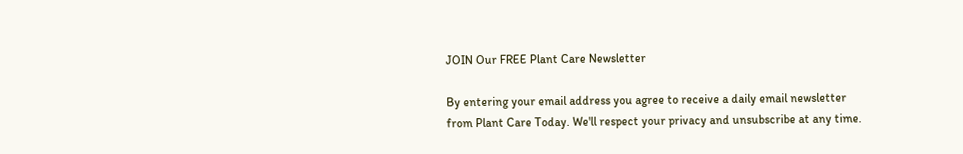JOIN Our FREE Plant Care Newsletter

By entering your email address you agree to receive a daily email newsletter from Plant Care Today. We'll respect your privacy and unsubscribe at any time.